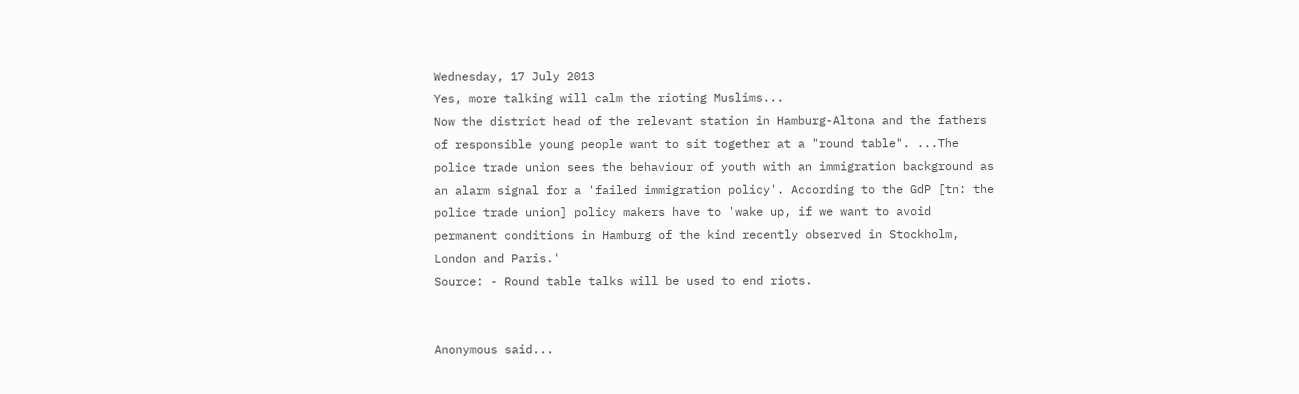Wednesday, 17 July 2013
Yes, more talking will calm the rioting Muslims...
Now the district head of the relevant station in Hamburg-Altona and the fathers of responsible young people want to sit together at a "round table". ...The police trade union sees the behaviour of youth with an immigration background as an alarm signal for a 'failed immigration policy'. According to the GdP [tn: the police trade union] policy makers have to 'wake up, if we want to avoid permanent conditions in Hamburg of the kind recently observed in Stockholm, London and Paris.'
Source: - Round table talks will be used to end riots.


Anonymous said...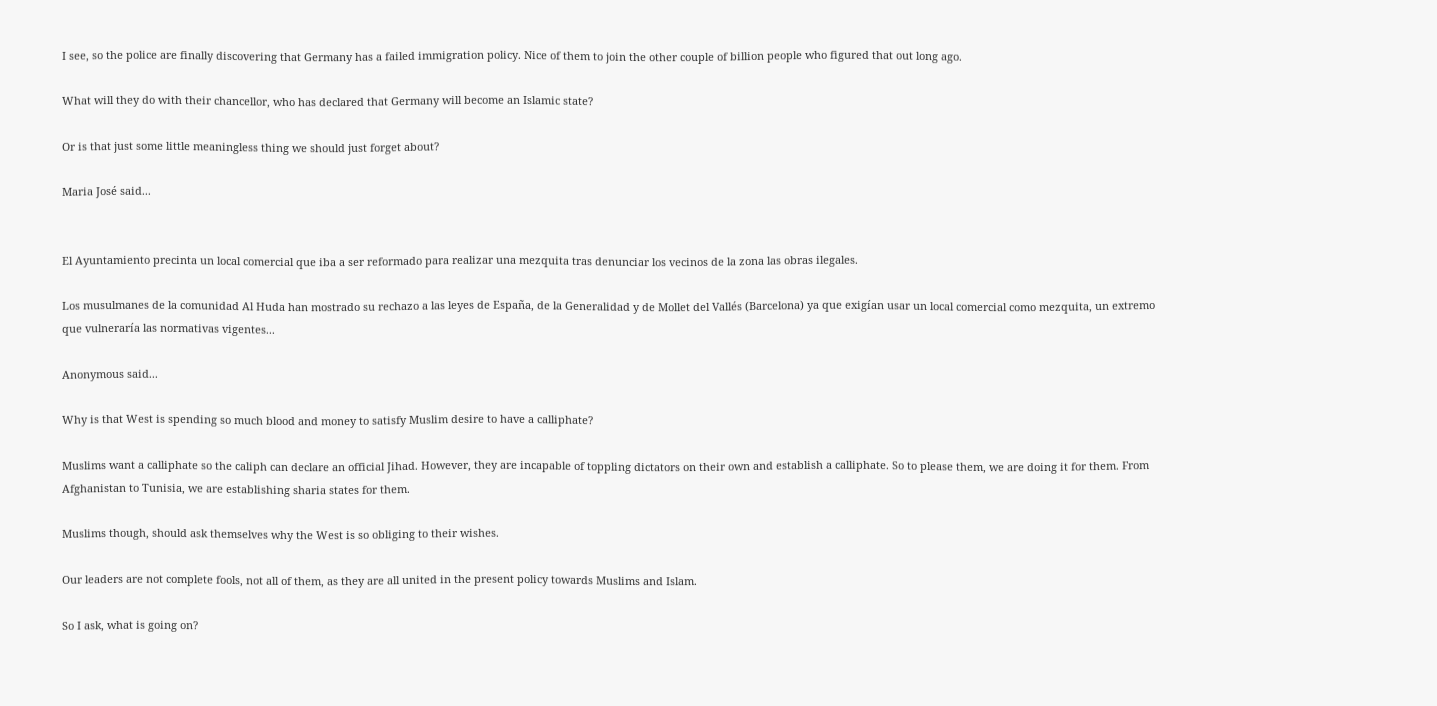I see, so the police are finally discovering that Germany has a failed immigration policy. Nice of them to join the other couple of billion people who figured that out long ago.

What will they do with their chancellor, who has declared that Germany will become an Islamic state?

Or is that just some little meaningless thing we should just forget about?

Maria José said...


El Ayuntamiento precinta un local comercial que iba a ser reformado para realizar una mezquita tras denunciar los vecinos de la zona las obras ilegales.

Los musulmanes de la comunidad Al Huda han mostrado su rechazo a las leyes de España, de la Generalidad y de Mollet del Vallés (Barcelona) ya que exigían usar un local comercial como mezquita, un extremo que vulneraría las normativas vigentes...

Anonymous said...

Why is that West is spending so much blood and money to satisfy Muslim desire to have a calliphate?

Muslims want a calliphate so the caliph can declare an official Jihad. However, they are incapable of toppling dictators on their own and establish a calliphate. So to please them, we are doing it for them. From Afghanistan to Tunisia, we are establishing sharia states for them.

Muslims though, should ask themselves why the West is so obliging to their wishes.

Our leaders are not complete fools, not all of them, as they are all united in the present policy towards Muslims and Islam.

So I ask, what is going on?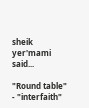sheik yer'mami said...

"Round table" - "interfaith"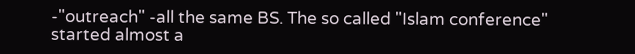-"outreach" -all the same BS. The so called "Islam conference" started almost a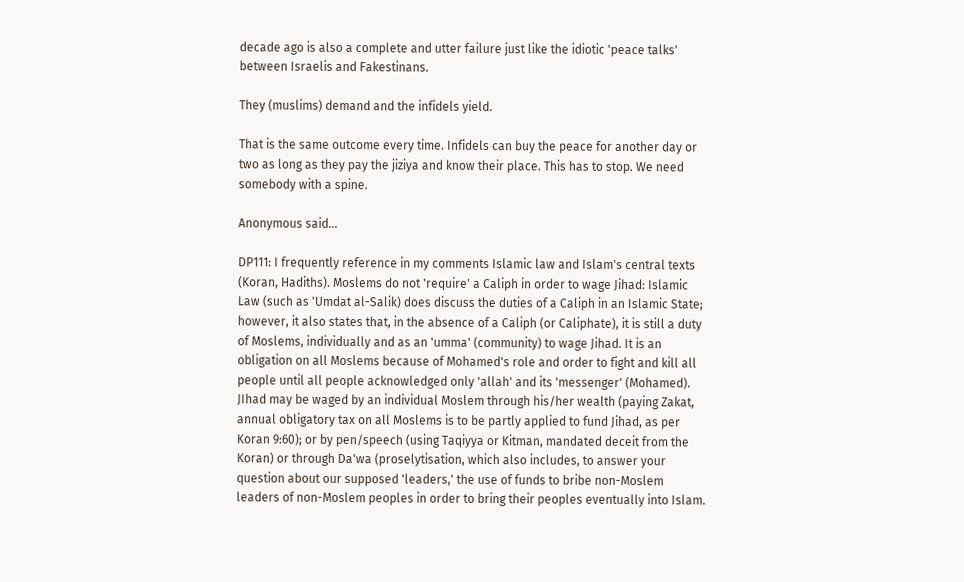decade ago is also a complete and utter failure just like the idiotic 'peace talks' between Israelis and Fakestinans.

They (muslims) demand and the infidels yield.

That is the same outcome every time. Infidels can buy the peace for another day or two as long as they pay the jiziya and know their place. This has to stop. We need somebody with a spine.

Anonymous said...

DP111: I frequently reference in my comments Islamic law and Islam's central texts (Koran, Hadiths). Moslems do not 'require' a Caliph in order to wage Jihad: Islamic Law (such as 'Umdat al-Salik) does discuss the duties of a Caliph in an Islamic State; however, it also states that, in the absence of a Caliph (or Caliphate), it is still a duty of Moslems, individually and as an 'umma' (community) to wage Jihad. It is an obligation on all Moslems because of Mohamed's role and order to fight and kill all people until all people acknowledged only 'allah' and its 'messenger' (Mohamed). JIhad may be waged by an individual Moslem through his/her wealth (paying Zakat, annual obligatory tax on all Moslems is to be partly applied to fund Jihad, as per Koran 9:60); or by pen/speech (using Taqiyya or Kitman, mandated deceit from the Koran) or through Da'wa (proselytisation, which also includes, to answer your question about our supposed 'leaders,' the use of funds to bribe non-Moslem leaders of non-Moslem peoples in order to bring their peoples eventually into Islam.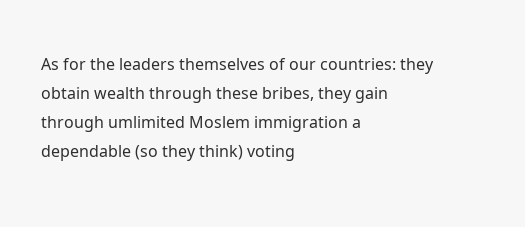As for the leaders themselves of our countries: they obtain wealth through these bribes, they gain through umlimited Moslem immigration a dependable (so they think) voting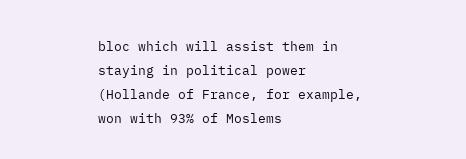bloc which will assist them in staying in political power (Hollande of France, for example, won with 93% of Moslems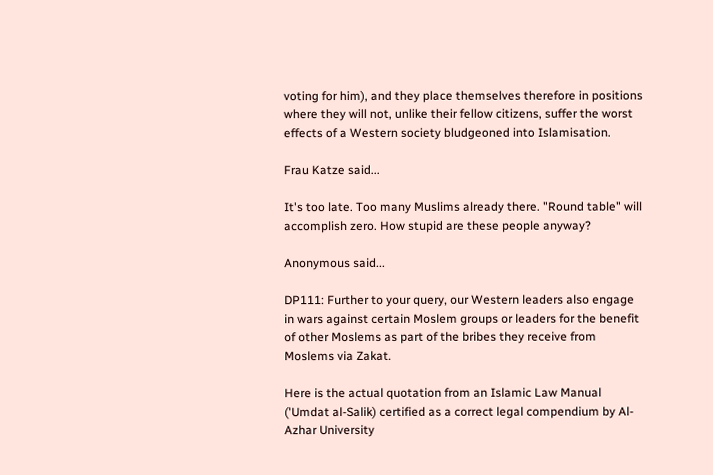voting for him), and they place themselves therefore in positions where they will not, unlike their fellow citizens, suffer the worst effects of a Western society bludgeoned into Islamisation.

Frau Katze said...

It's too late. Too many Muslims already there. "Round table" will accomplish zero. How stupid are these people anyway?

Anonymous said...

DP111: Further to your query, our Western leaders also engage in wars against certain Moslem groups or leaders for the benefit of other Moslems as part of the bribes they receive from Moslems via Zakat.

Here is the actual quotation from an Islamic Law Manual ('Umdat al-Salik) certified as a correct legal compendium by Al-Azhar University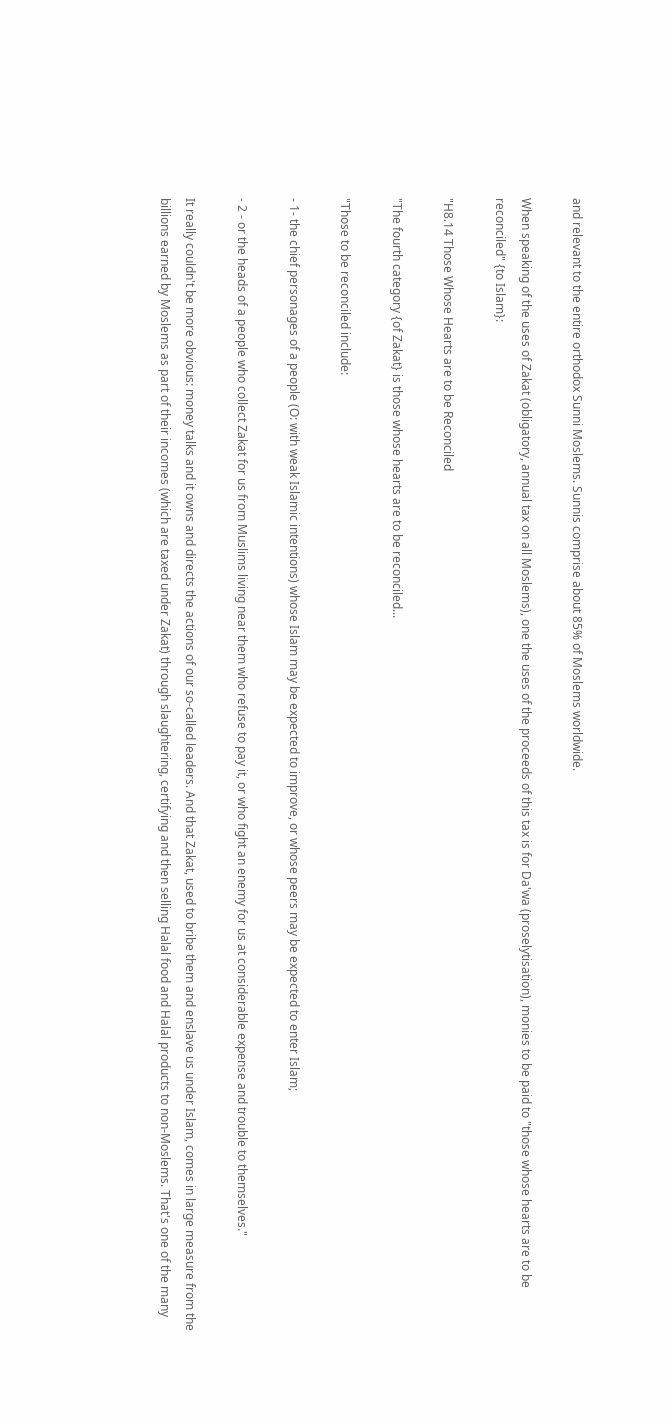and relevant to the entire orthodox Sunni Moslems. Sunnis comprise about 85% of Moslems worldwide.

When speaking of the uses of Zakat (obligatory, annual tax on all Moslems), one the uses of the proceeds of this tax is for Da'wa (proselytisation), monies to be paid to "those whose hearts are to be reconciled" {to Islam}:

"H8.14 Those Whose Hearts are to be Reconciled

"The fourth category {of Zakat} is those whose hearts are to be reconciled...

"Those to be reconciled include:

- 1- the chief personages of a people (O: with weak Islamic intentions) whose Islam may be expected to improve, or whose peers may be expected to enter Islam;

- 2 - or the heads of a people who collect Zakat for us from Muslims living near them who refuse to pay it, or who fight an enemy for us at considerable expense and trouble to themselves."

It really couldn't be more obvious: money talks and it owns and directs the actions of our so-called leaders. And that Zakat, used to bribe them and enslave us under Islam, comes in large measure from the billions earned by Moslems as part of their incomes (which are taxed under Zakat) through slaughtering, certifying and then selling Halal food and Halal products to non-Moslems. That's one of the many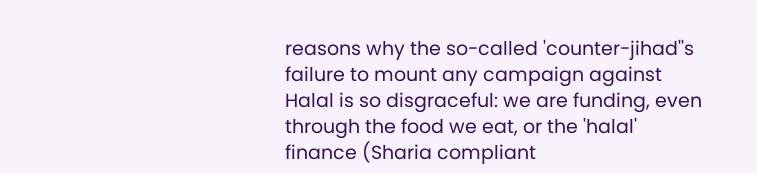reasons why the so-called 'counter-jihad''s failure to mount any campaign against Halal is so disgraceful: we are funding, even through the food we eat, or the 'halal' finance (Sharia compliant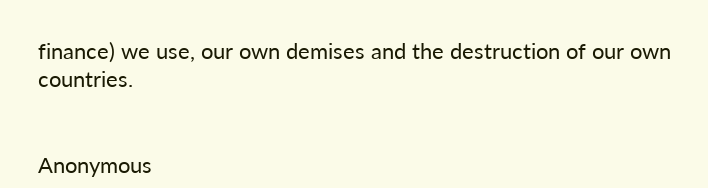finance) we use, our own demises and the destruction of our own countries.


Anonymous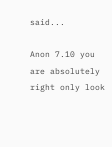said...

Anon 7.10 you are absolutely right only look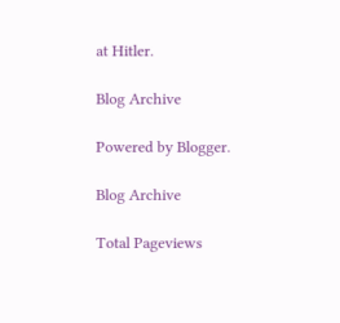at Hitler.

Blog Archive

Powered by Blogger.

Blog Archive

Total Pageviews